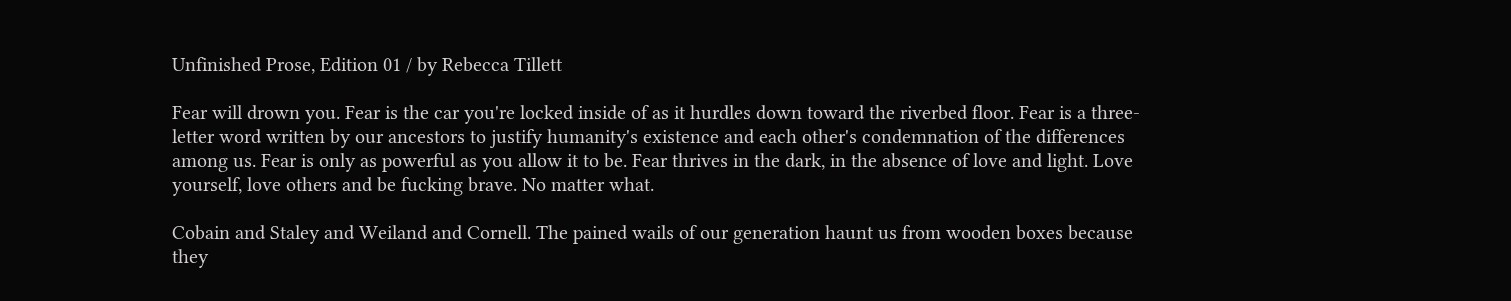Unfinished Prose, Edition 01 / by Rebecca Tillett

Fear will drown you. Fear is the car you're locked inside of as it hurdles down toward the riverbed floor. Fear is a three-letter word written by our ancestors to justify humanity's existence and each other's condemnation of the differences among us. Fear is only as powerful as you allow it to be. Fear thrives in the dark, in the absence of love and light. Love yourself, love others and be fucking brave. No matter what.

Cobain and Staley and Weiland and Cornell. The pained wails of our generation haunt us from wooden boxes because they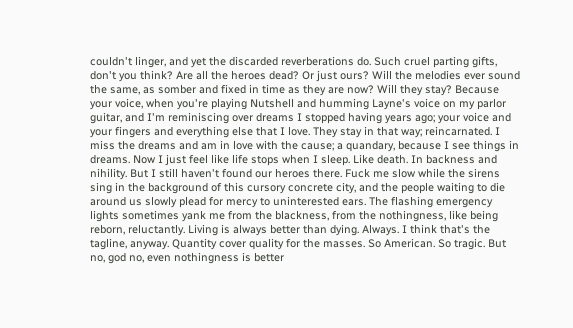couldn't linger, and yet the discarded reverberations do. Such cruel parting gifts, don't you think? Are all the heroes dead? Or just ours? Will the melodies ever sound the same, as somber and fixed in time as they are now? Will they stay? Because your voice, when you're playing Nutshell and humming Layne's voice on my parlor guitar, and I'm reminiscing over dreams I stopped having years ago; your voice and your fingers and everything else that I love. They stay in that way; reincarnated. I miss the dreams and am in love with the cause; a quandary, because I see things in dreams. Now I just feel like life stops when I sleep. Like death. In backness and nihility. But I still haven't found our heroes there. Fuck me slow while the sirens sing in the background of this cursory concrete city, and the people waiting to die around us slowly plead for mercy to uninterested ears. The flashing emergency lights sometimes yank me from the blackness, from the nothingness, like being reborn, reluctantly. Living is always better than dying. Always. I think that's the tagline, anyway. Quantity cover quality for the masses. So American. So tragic. But no, god no, even nothingness is better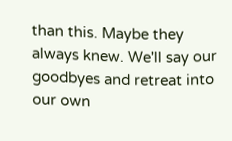than this. Maybe they always knew. We'll say our goodbyes and retreat into our own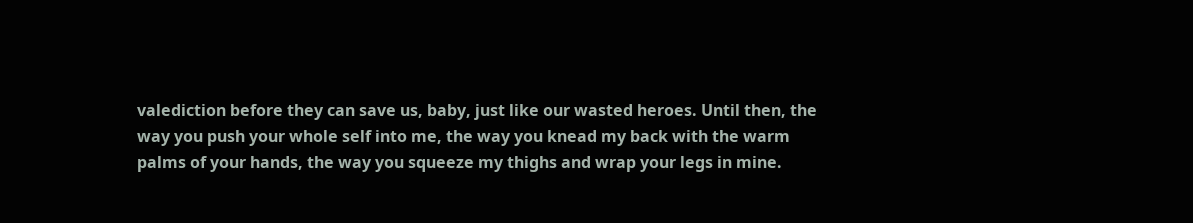valediction before they can save us, baby, just like our wasted heroes. Until then, the way you push your whole self into me, the way you knead my back with the warm palms of your hands, the way you squeeze my thighs and wrap your legs in mine.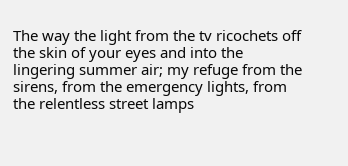The way the light from the tv ricochets off the skin of your eyes and into the lingering summer air; my refuge from the sirens, from the emergency lights, from the relentless street lamps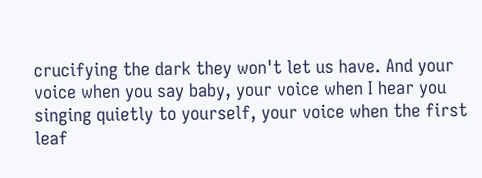crucifying the dark they won't let us have. And your voice when you say baby, your voice when I hear you singing quietly to yourself, your voice when the first leaf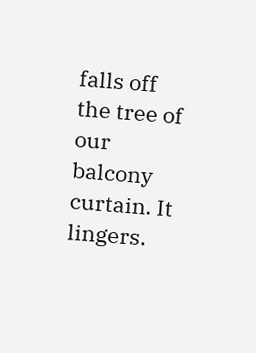falls off the tree of our balcony curtain. It lingers.